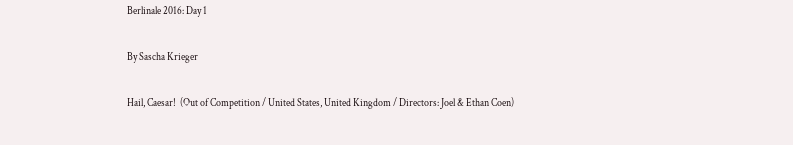Berlinale 2016: Day 1

By Sascha Krieger

Hail, Caesar!  (Out of Competition / United States, United Kingdom / Directors: Joel & Ethan Coen)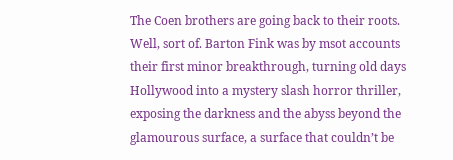The Coen brothers are going back to their roots. Well, sort of. Barton Fink was by msot accounts their first minor breakthrough, turning old days Hollywood into a mystery slash horror thriller, exposing the darkness and the abyss beyond the glamourous surface, a surface that couldn’t be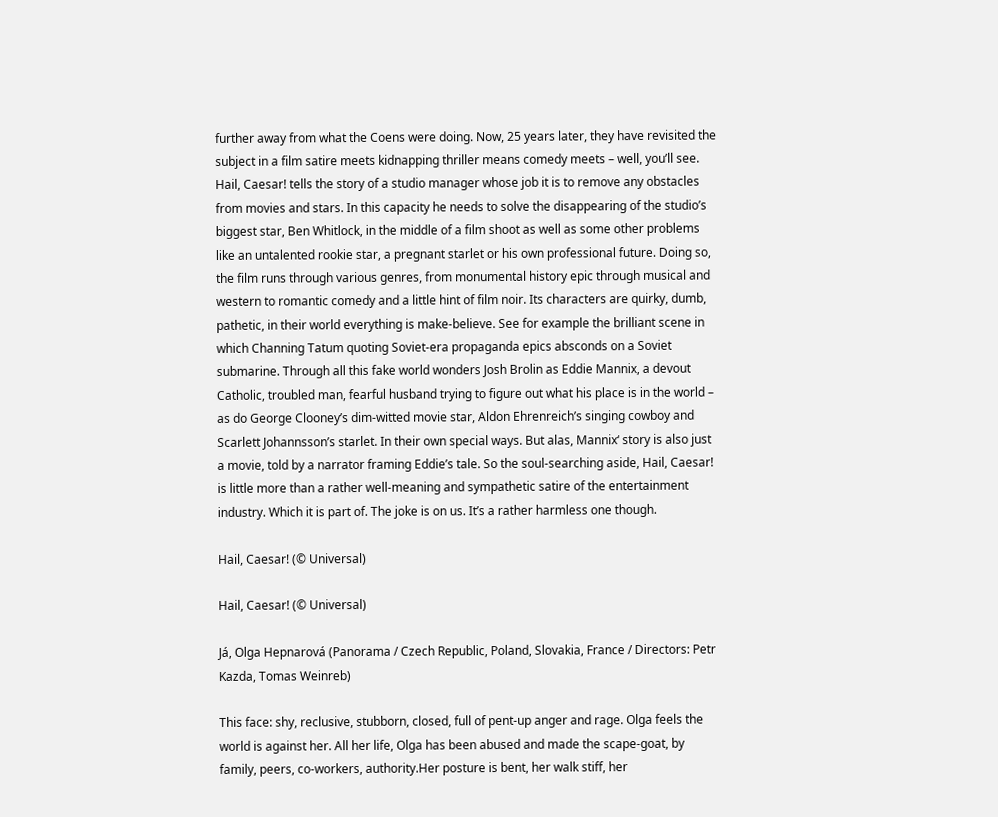further away from what the Coens were doing. Now, 25 years later, they have revisited the subject in a film satire meets kidnapping thriller means comedy meets – well, you’ll see. Hail, Caesar! tells the story of a studio manager whose job it is to remove any obstacles from movies and stars. In this capacity he needs to solve the disappearing of the studio’s biggest star, Ben Whitlock, in the middle of a film shoot as well as some other problems like an untalented rookie star, a pregnant starlet or his own professional future. Doing so, the film runs through various genres, from monumental history epic through musical and western to romantic comedy and a little hint of film noir. Its characters are quirky, dumb, pathetic, in their world everything is make-believe. See for example the brilliant scene in which Channing Tatum quoting Soviet-era propaganda epics absconds on a Soviet submarine. Through all this fake world wonders Josh Brolin as Eddie Mannix, a devout Catholic, troubled man, fearful husband trying to figure out what his place is in the world – as do George Clooney’s dim-witted movie star, Aldon Ehrenreich’s singing cowboy and Scarlett Johannsson’s starlet. In their own special ways. But alas, Mannix‘ story is also just a movie, told by a narrator framing Eddie’s tale. So the soul-searching aside, Hail, Caesar! is little more than a rather well-meaning and sympathetic satire of the entertainment industry. Which it is part of. The joke is on us. It’s a rather harmless one though.

Hail, Caesar! (© Universal)

Hail, Caesar! (© Universal)

Já, Olga Hepnarová (Panorama / Czech Republic, Poland, Slovakia, France / Directors: Petr Kazda, Tomas Weinreb)

This face: shy, reclusive, stubborn, closed, full of pent-up anger and rage. Olga feels the world is against her. All her life, Olga has been abused and made the scape-goat, by family, peers, co-workers, authority.Her posture is bent, her walk stiff, her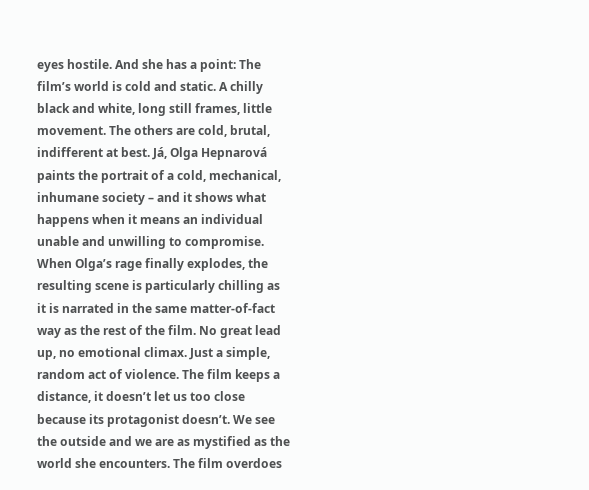eyes hostile. And she has a point: The film’s world is cold and static. A chilly black and white, long still frames, little movement. The others are cold, brutal, indifferent at best. Já, Olga Hepnarová paints the portrait of a cold, mechanical, inhumane society – and it shows what happens when it means an individual unable and unwilling to compromise. When Olga’s rage finally explodes, the resulting scene is particularly chilling as it is narrated in the same matter-of-fact way as the rest of the film. No great lead up, no emotional climax. Just a simple, random act of violence. The film keeps a distance, it doesn’t let us too close because its protagonist doesn’t. We see the outside and we are as mystified as the world she encounters. The film overdoes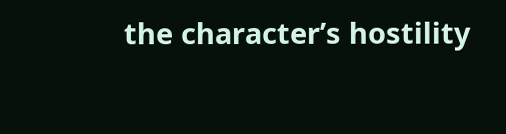the character’s hostility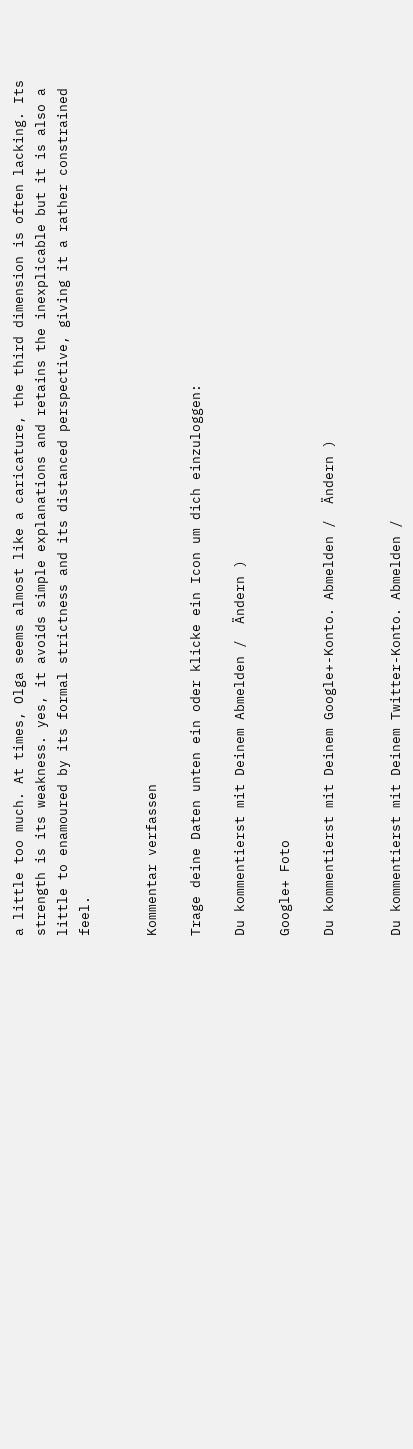a little too much. At times, Olga seems almost like a caricature, the third dimension is often lacking. Its strength is its weakness. yes, it avoids simple explanations and retains the inexplicable but it is also a little to enamoured by its formal strictness and its distanced perspective, giving it a rather constrained feel.


Kommentar verfassen

Trage deine Daten unten ein oder klicke ein Icon um dich einzuloggen:

Du kommentierst mit Deinem Abmelden /  Ändern )

Google+ Foto

Du kommentierst mit Deinem Google+-Konto. Abmelden /  Ändern )


Du kommentierst mit Deinem Twitter-Konto. Abmelden /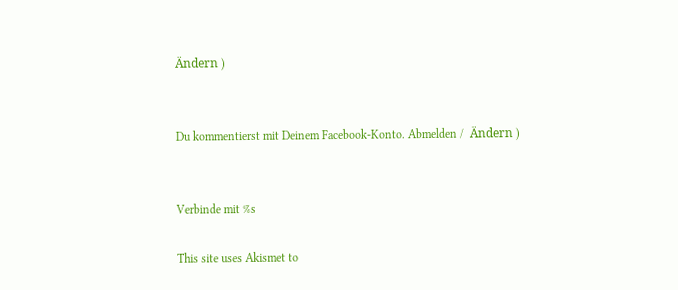Ändern )


Du kommentierst mit Deinem Facebook-Konto. Abmelden /  Ändern )


Verbinde mit %s

This site uses Akismet to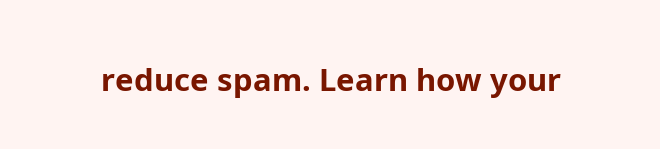reduce spam. Learn how your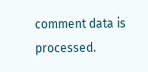comment data is processed.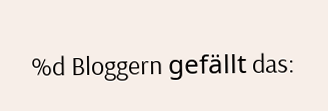%d Bloggern gefällt das: